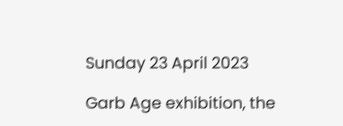Sunday 23 April 2023

Garb Age exhibition, the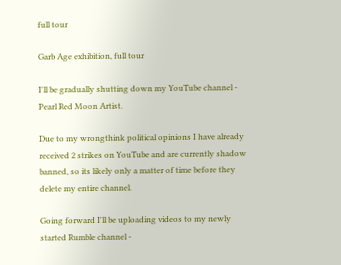full tour

Garb Age exhibition, full tour

I'll be gradually shutting down my YouTube channel - Pearl Red Moon Artist.

Due to my wrongthink political opinions I have already received 2 strikes on YouTube and are currently shadow banned, so its likely only a matter of time before they delete my entire channel.

Going forward I'll be uploading videos to my newly started Rumble channel -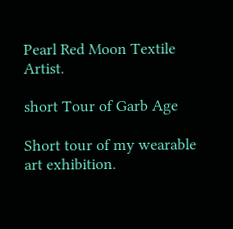Pearl Red Moon Textile Artist.

short Tour of Garb Age

Short tour of my wearable art exhibition.